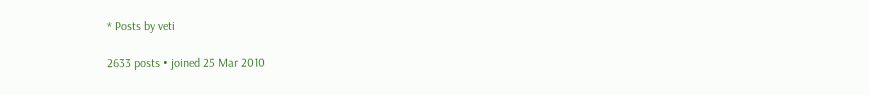* Posts by veti

2633 posts • joined 25 Mar 2010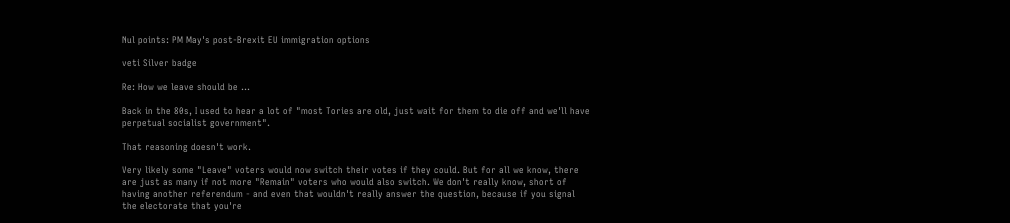Nul points: PM May's post-Brexit EU immigration options

veti Silver badge

Re: How we leave should be ...

Back in the 80s, I used to hear a lot of "most Tories are old, just wait for them to die off and we'll have perpetual socialist government".

That reasoning doesn't work.

Very likely some "Leave" voters would now switch their votes if they could. But for all we know, there are just as many if not more "Remain" voters who would also switch. We don't really know, short of having another referendum - and even that wouldn't really answer the question, because if you signal the electorate that you're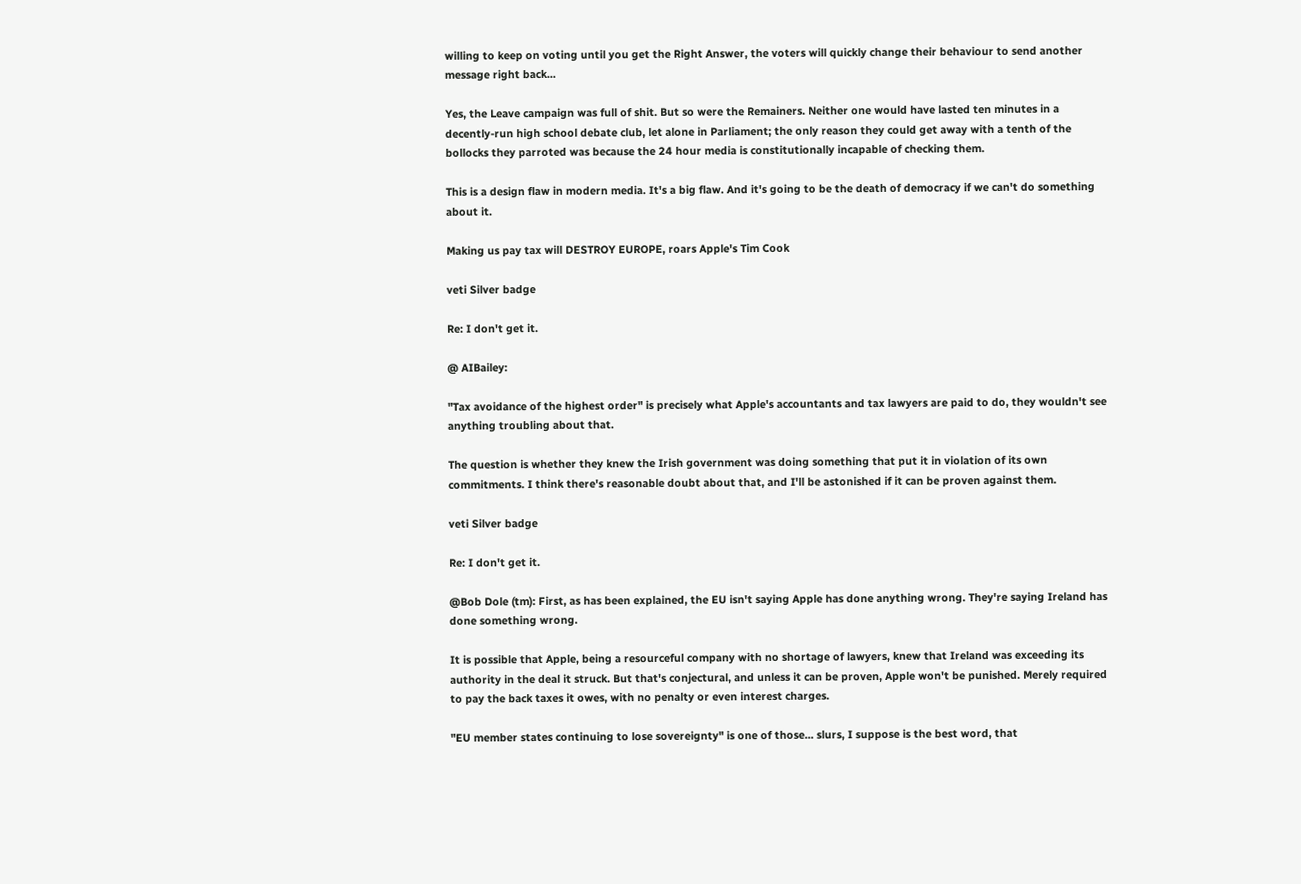willing to keep on voting until you get the Right Answer, the voters will quickly change their behaviour to send another message right back...

Yes, the Leave campaign was full of shit. But so were the Remainers. Neither one would have lasted ten minutes in a decently-run high school debate club, let alone in Parliament; the only reason they could get away with a tenth of the bollocks they parroted was because the 24 hour media is constitutionally incapable of checking them.

This is a design flaw in modern media. It's a big flaw. And it's going to be the death of democracy if we can't do something about it.

Making us pay tax will DESTROY EUROPE, roars Apple's Tim Cook

veti Silver badge

Re: I don't get it.

@ AIBailey:

"Tax avoidance of the highest order" is precisely what Apple's accountants and tax lawyers are paid to do, they wouldn't see anything troubling about that.

The question is whether they knew the Irish government was doing something that put it in violation of its own commitments. I think there's reasonable doubt about that, and I'll be astonished if it can be proven against them.

veti Silver badge

Re: I don't get it.

@Bob Dole (tm): First, as has been explained, the EU isn't saying Apple has done anything wrong. They're saying Ireland has done something wrong.

It is possible that Apple, being a resourceful company with no shortage of lawyers, knew that Ireland was exceeding its authority in the deal it struck. But that's conjectural, and unless it can be proven, Apple won't be punished. Merely required to pay the back taxes it owes, with no penalty or even interest charges.

"EU member states continuing to lose sovereignty" is one of those... slurs, I suppose is the best word, that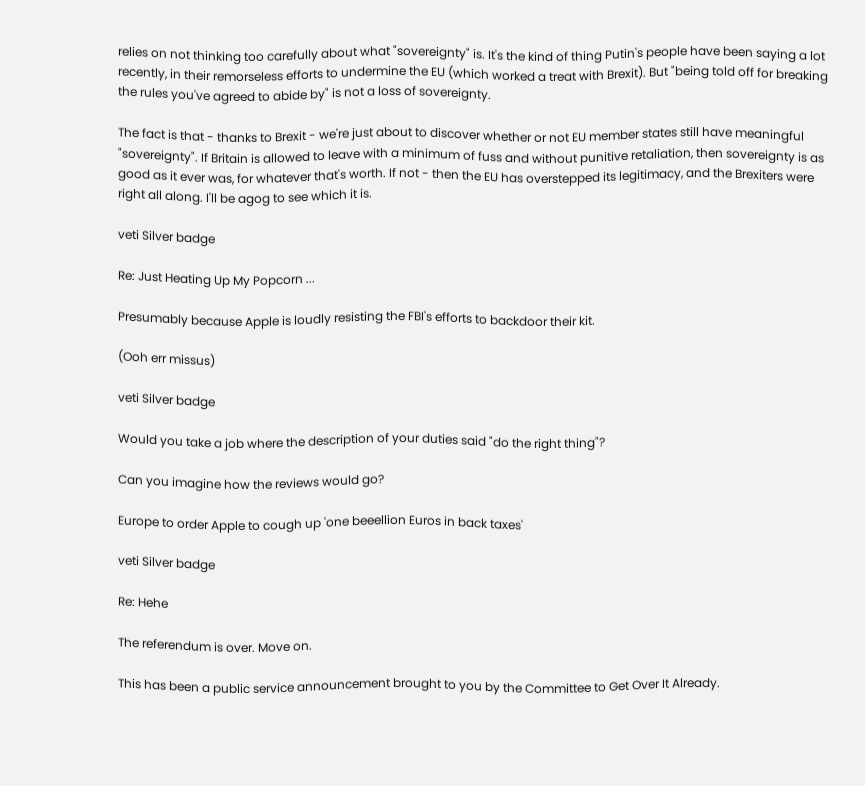relies on not thinking too carefully about what "sovereignty" is. It's the kind of thing Putin's people have been saying a lot recently, in their remorseless efforts to undermine the EU (which worked a treat with Brexit). But "being told off for breaking the rules you've agreed to abide by" is not a loss of sovereignty.

The fact is that - thanks to Brexit - we're just about to discover whether or not EU member states still have meaningful "sovereignty". If Britain is allowed to leave with a minimum of fuss and without punitive retaliation, then sovereignty is as good as it ever was, for whatever that's worth. If not - then the EU has overstepped its legitimacy, and the Brexiters were right all along. I'll be agog to see which it is.

veti Silver badge

Re: Just Heating Up My Popcorn ...

Presumably because Apple is loudly resisting the FBI's efforts to backdoor their kit.

(Ooh err missus)

veti Silver badge

Would you take a job where the description of your duties said "do the right thing"?

Can you imagine how the reviews would go?

Europe to order Apple to cough up 'one beeellion Euros in back taxes'

veti Silver badge

Re: Hehe

The referendum is over. Move on.

This has been a public service announcement brought to you by the Committee to Get Over It Already.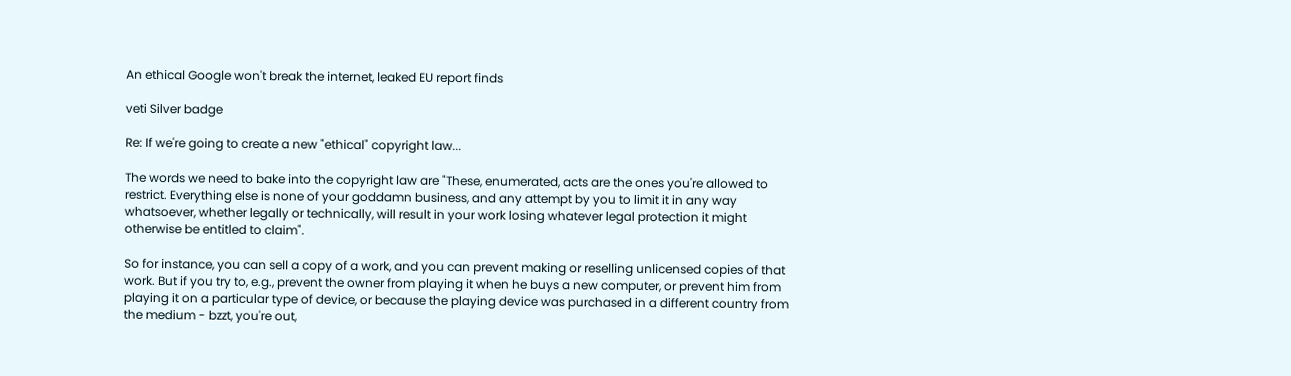An ethical Google won't break the internet, leaked EU report finds

veti Silver badge

Re: If we're going to create a new "ethical" copyright law...

The words we need to bake into the copyright law are "These, enumerated, acts are the ones you're allowed to restrict. Everything else is none of your goddamn business, and any attempt by you to limit it in any way whatsoever, whether legally or technically, will result in your work losing whatever legal protection it might otherwise be entitled to claim".

So for instance, you can sell a copy of a work, and you can prevent making or reselling unlicensed copies of that work. But if you try to, e.g., prevent the owner from playing it when he buys a new computer, or prevent him from playing it on a particular type of device, or because the playing device was purchased in a different country from the medium - bzzt, you're out,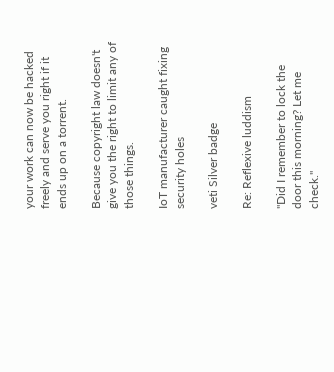your work can now be hacked freely and serve you right if it ends up on a torrent.

Because copyright law doesn't give you the right to limit any of those things.

IoT manufacturer caught fixing security holes

veti Silver badge

Re: Reflexive luddism

"Did I remember to lock the door this morning? Let me check."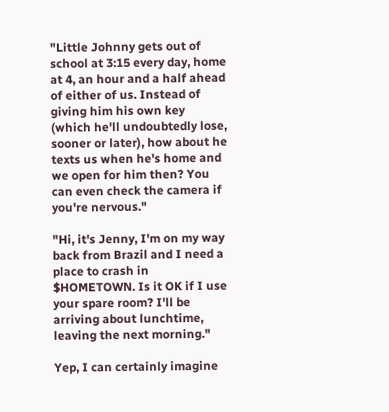"Little Johnny gets out of school at 3:15 every day, home at 4, an hour and a half ahead of either of us. Instead of giving him his own key (which he'll undoubtedly lose, sooner or later), how about he texts us when he's home and we open for him then? You can even check the camera if you're nervous."

"Hi, it's Jenny, I'm on my way back from Brazil and I need a place to crash in $HOMETOWN. Is it OK if I use your spare room? I'll be arriving about lunchtime, leaving the next morning."

Yep, I can certainly imagine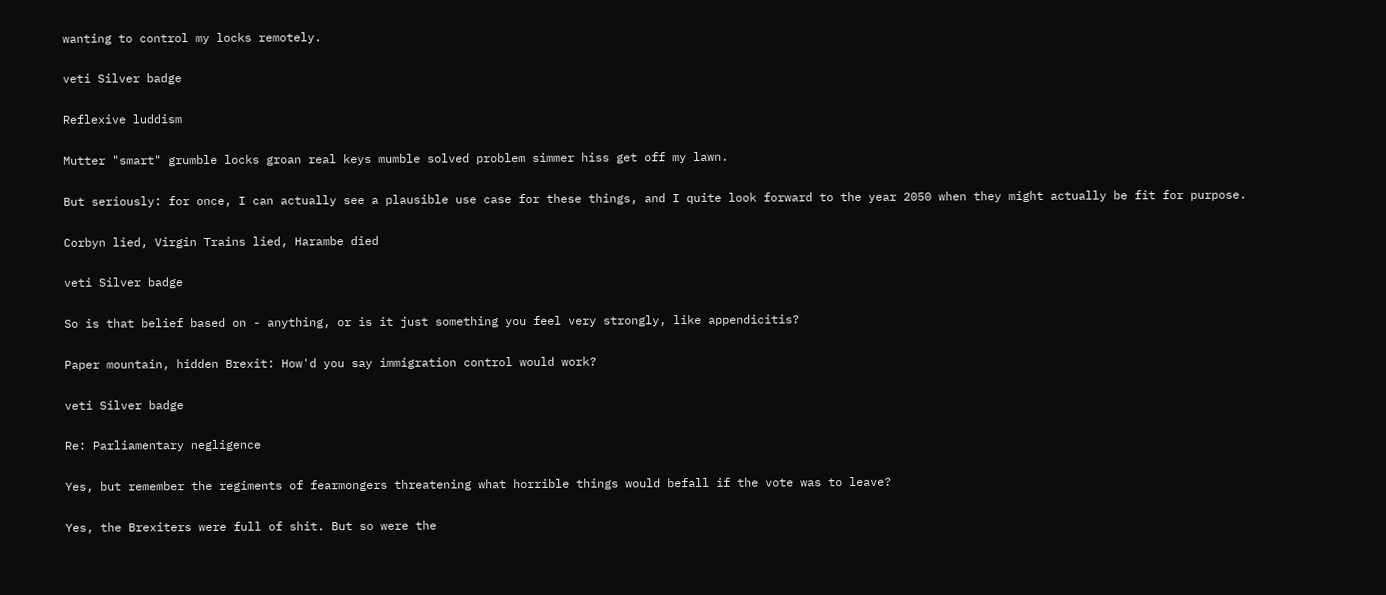wanting to control my locks remotely.

veti Silver badge

Reflexive luddism

Mutter "smart" grumble locks groan real keys mumble solved problem simmer hiss get off my lawn.

But seriously: for once, I can actually see a plausible use case for these things, and I quite look forward to the year 2050 when they might actually be fit for purpose.

Corbyn lied, Virgin Trains lied, Harambe died

veti Silver badge

So is that belief based on - anything, or is it just something you feel very strongly, like appendicitis?

Paper mountain, hidden Brexit: How'd you say immigration control would work?

veti Silver badge

Re: Parliamentary negligence

Yes, but remember the regiments of fearmongers threatening what horrible things would befall if the vote was to leave?

Yes, the Brexiters were full of shit. But so were the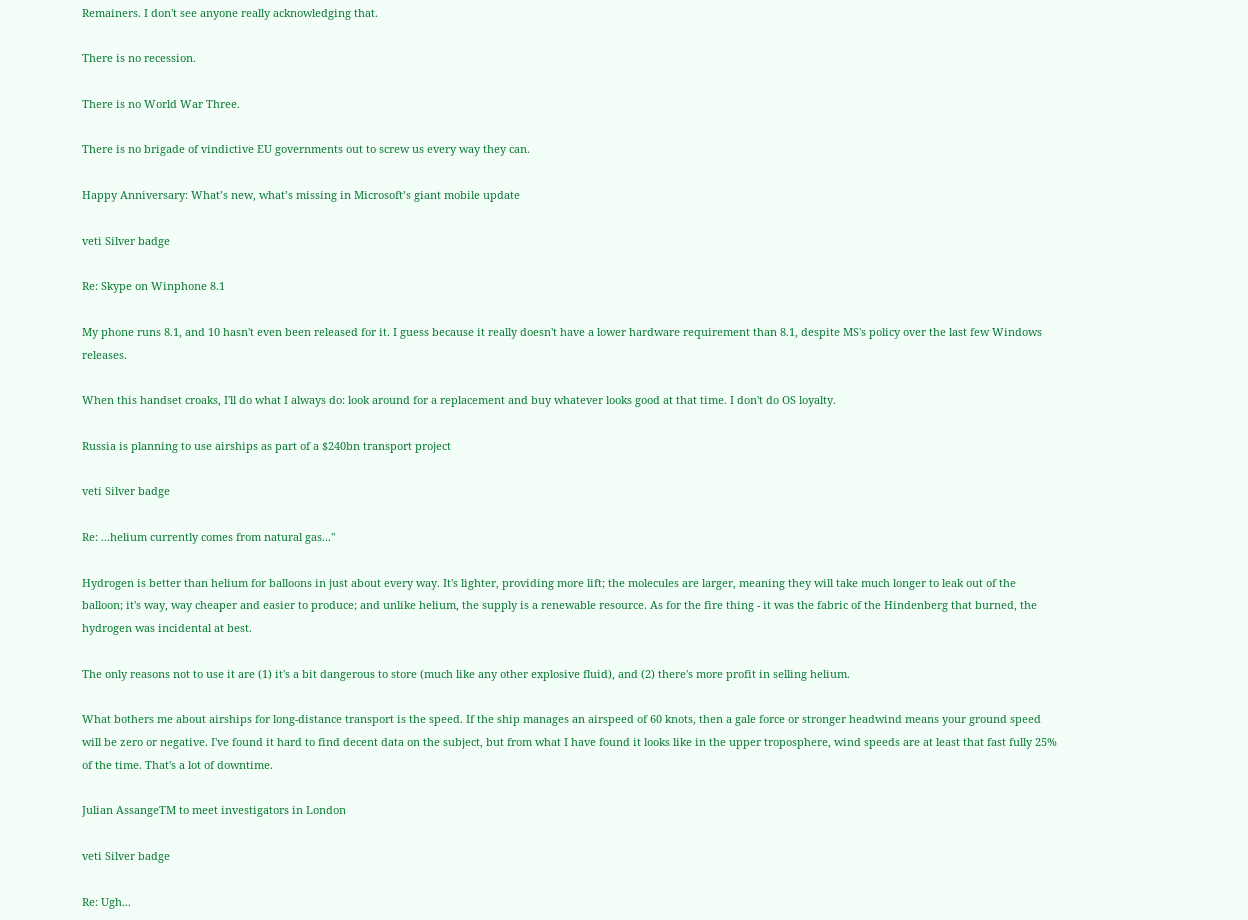Remainers. I don't see anyone really acknowledging that.

There is no recession.

There is no World War Three.

There is no brigade of vindictive EU governments out to screw us every way they can.

Happy Anniversary: What’s new, what’s missing in Microsoft’s giant mobile update

veti Silver badge

Re: Skype on Winphone 8.1

My phone runs 8.1, and 10 hasn't even been released for it. I guess because it really doesn't have a lower hardware requirement than 8.1, despite MS's policy over the last few Windows releases.

When this handset croaks, I'll do what I always do: look around for a replacement and buy whatever looks good at that time. I don't do OS loyalty.

Russia is planning to use airships as part of a $240bn transport project

veti Silver badge

Re: ...helium currently comes from natural gas..."

Hydrogen is better than helium for balloons in just about every way. It's lighter, providing more lift; the molecules are larger, meaning they will take much longer to leak out of the balloon; it's way, way cheaper and easier to produce; and unlike helium, the supply is a renewable resource. As for the fire thing - it was the fabric of the Hindenberg that burned, the hydrogen was incidental at best.

The only reasons not to use it are (1) it's a bit dangerous to store (much like any other explosive fluid), and (2) there's more profit in selling helium.

What bothers me about airships for long-distance transport is the speed. If the ship manages an airspeed of 60 knots, then a gale force or stronger headwind means your ground speed will be zero or negative. I've found it hard to find decent data on the subject, but from what I have found it looks like in the upper troposphere, wind speeds are at least that fast fully 25% of the time. That's a lot of downtime.

Julian AssangeTM to meet investigators in London

veti Silver badge

Re: Ugh...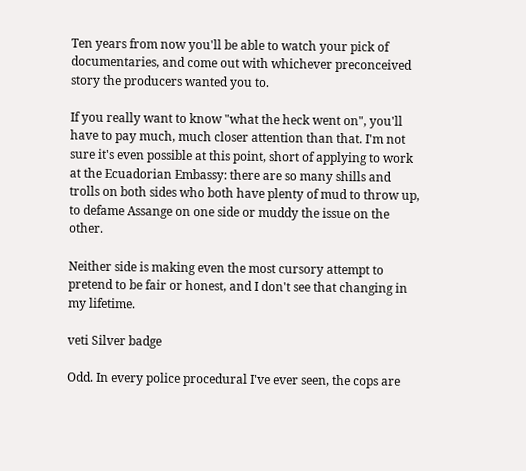Ten years from now you'll be able to watch your pick of documentaries, and come out with whichever preconceived story the producers wanted you to.

If you really want to know "what the heck went on", you'll have to pay much, much closer attention than that. I'm not sure it's even possible at this point, short of applying to work at the Ecuadorian Embassy: there are so many shills and trolls on both sides who both have plenty of mud to throw up, to defame Assange on one side or muddy the issue on the other.

Neither side is making even the most cursory attempt to pretend to be fair or honest, and I don't see that changing in my lifetime.

veti Silver badge

Odd. In every police procedural I've ever seen, the cops are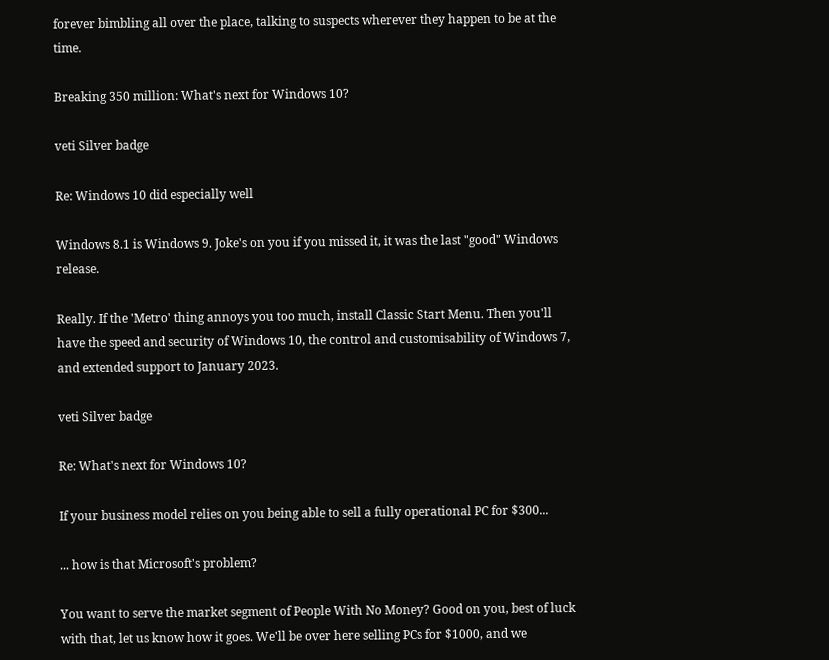forever bimbling all over the place, talking to suspects wherever they happen to be at the time.

Breaking 350 million: What's next for Windows 10?

veti Silver badge

Re: Windows 10 did especially well

Windows 8.1 is Windows 9. Joke's on you if you missed it, it was the last "good" Windows release.

Really. If the 'Metro' thing annoys you too much, install Classic Start Menu. Then you'll have the speed and security of Windows 10, the control and customisability of Windows 7, and extended support to January 2023.

veti Silver badge

Re: What's next for Windows 10?

If your business model relies on you being able to sell a fully operational PC for $300...

... how is that Microsoft's problem?

You want to serve the market segment of People With No Money? Good on you, best of luck with that, let us know how it goes. We'll be over here selling PCs for $1000, and we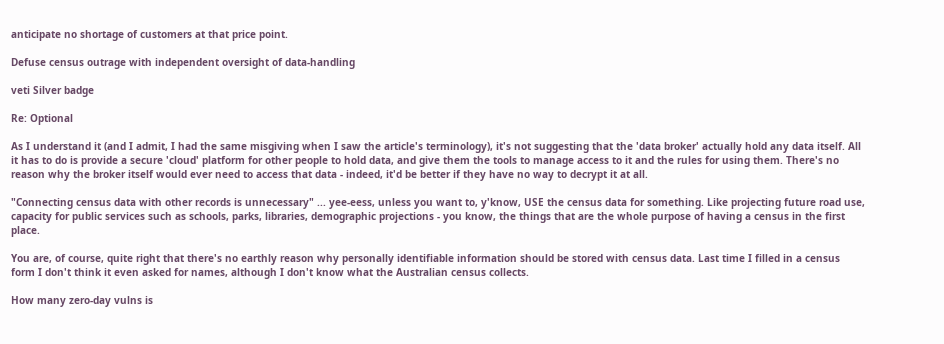anticipate no shortage of customers at that price point.

Defuse census outrage with independent oversight of data-handling

veti Silver badge

Re: Optional

As I understand it (and I admit, I had the same misgiving when I saw the article's terminology), it's not suggesting that the 'data broker' actually hold any data itself. All it has to do is provide a secure 'cloud' platform for other people to hold data, and give them the tools to manage access to it and the rules for using them. There's no reason why the broker itself would ever need to access that data - indeed, it'd be better if they have no way to decrypt it at all.

"Connecting census data with other records is unnecessary" ... yee-eess, unless you want to, y'know, USE the census data for something. Like projecting future road use, capacity for public services such as schools, parks, libraries, demographic projections - you know, the things that are the whole purpose of having a census in the first place.

You are, of course, quite right that there's no earthly reason why personally identifiable information should be stored with census data. Last time I filled in a census form I don't think it even asked for names, although I don't know what the Australian census collects.

How many zero-day vulns is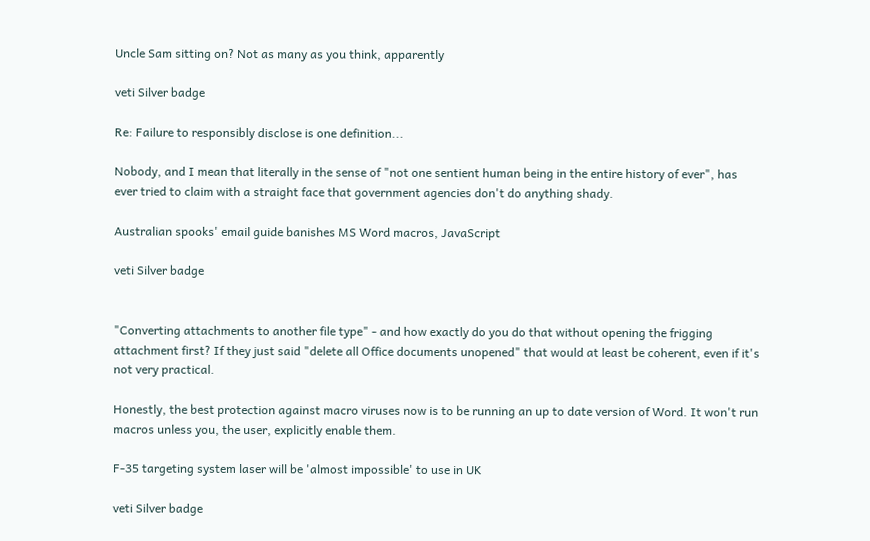Uncle Sam sitting on? Not as many as you think, apparently

veti Silver badge

Re: Failure to responsibly disclose is one definition...

Nobody, and I mean that literally in the sense of "not one sentient human being in the entire history of ever", has ever tried to claim with a straight face that government agencies don't do anything shady.

Australian spooks' email guide banishes MS Word macros, JavaScript

veti Silver badge


"Converting attachments to another file type" - and how exactly do you do that without opening the frigging attachment first? If they just said "delete all Office documents unopened" that would at least be coherent, even if it's not very practical.

Honestly, the best protection against macro viruses now is to be running an up to date version of Word. It won't run macros unless you, the user, explicitly enable them.

F-35 targeting system laser will be 'almost impossible' to use in UK

veti Silver badge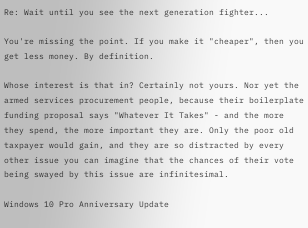Re: Wait until you see the next generation fighter...

You're missing the point. If you make it "cheaper", then you get less money. By definition.

Whose interest is that in? Certainly not yours. Nor yet the armed services procurement people, because their boilerplate funding proposal says "Whatever It Takes" - and the more they spend, the more important they are. Only the poor old taxpayer would gain, and they are so distracted by every other issue you can imagine that the chances of their vote being swayed by this issue are infinitesimal.

Windows 10 Pro Anniversary Update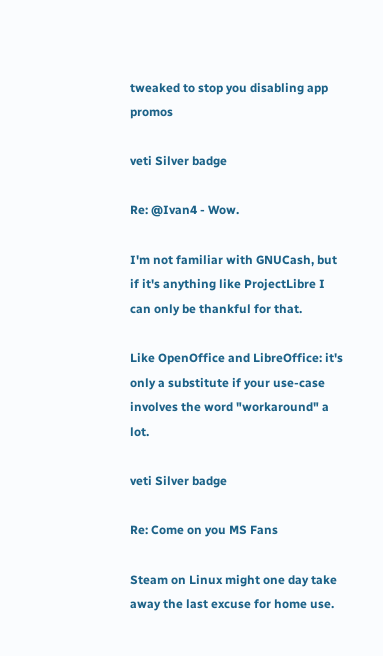tweaked to stop you disabling app promos

veti Silver badge

Re: @Ivan4 - Wow.

I'm not familiar with GNUCash, but if it's anything like ProjectLibre I can only be thankful for that.

Like OpenOffice and LibreOffice: it's only a substitute if your use-case involves the word "workaround" a lot.

veti Silver badge

Re: Come on you MS Fans

Steam on Linux might one day take away the last excuse for home use.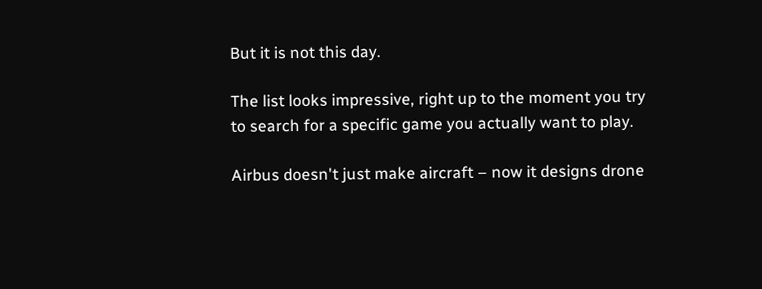But it is not this day.

The list looks impressive, right up to the moment you try to search for a specific game you actually want to play.

Airbus doesn't just make aircraft – now it designs drone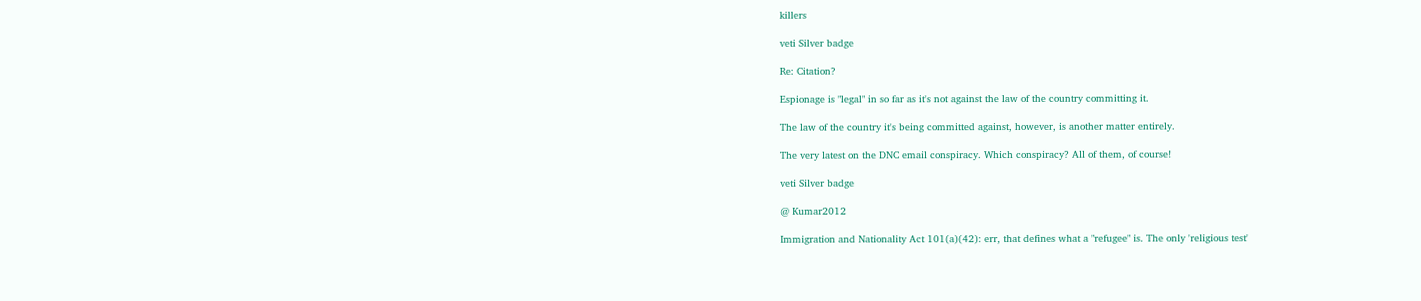killers

veti Silver badge

Re: Citation?

Espionage is "legal" in so far as it's not against the law of the country committing it.

The law of the country it's being committed against, however, is another matter entirely.

The very latest on the DNC email conspiracy. Which conspiracy? All of them, of course!

veti Silver badge

@ Kumar2012

Immigration and Nationality Act 101(a)(42): err, that defines what a "refugee" is. The only 'religious test'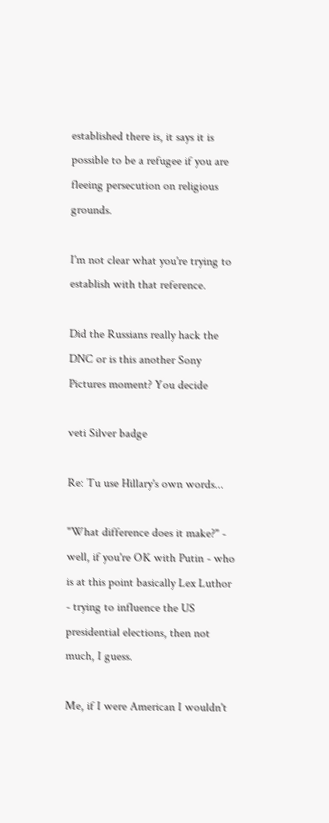established there is, it says it is possible to be a refugee if you are fleeing persecution on religious grounds.

I'm not clear what you're trying to establish with that reference.

Did the Russians really hack the DNC or is this another Sony Pictures moment? You decide

veti Silver badge

Re: Tu use Hillary's own words...

"What difference does it make?" - well, if you're OK with Putin - who is at this point basically Lex Luthor - trying to influence the US presidential elections, then not much, I guess.

Me, if I were American I wouldn't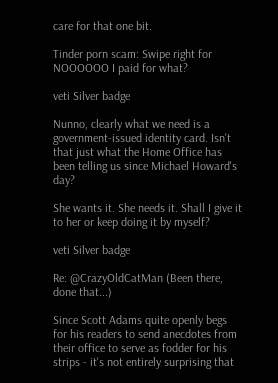care for that one bit.

Tinder porn scam: Swipe right for NOOOOOO I paid for what?

veti Silver badge

Nunno, clearly what we need is a government-issued identity card. Isn't that just what the Home Office has been telling us since Michael Howard's day?

She wants it. She needs it. Shall I give it to her or keep doing it by myself?

veti Silver badge

Re: @CrazyOldCatMan (Been there, done that...)

Since Scott Adams quite openly begs for his readers to send anecdotes from their office to serve as fodder for his strips - it's not entirely surprising that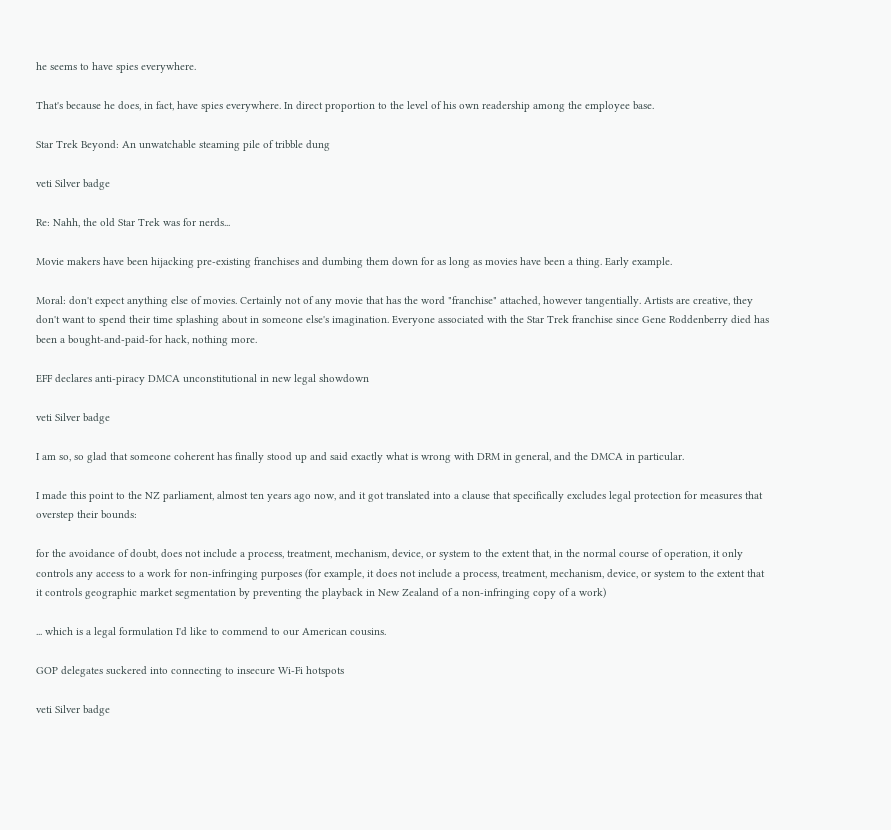he seems to have spies everywhere.

That's because he does, in fact, have spies everywhere. In direct proportion to the level of his own readership among the employee base.

Star Trek Beyond: An unwatchable steaming pile of tribble dung

veti Silver badge

Re: Nahh, the old Star Trek was for nerds...

Movie makers have been hijacking pre-existing franchises and dumbing them down for as long as movies have been a thing. Early example.

Moral: don't expect anything else of movies. Certainly not of any movie that has the word "franchise" attached, however tangentially. Artists are creative, they don't want to spend their time splashing about in someone else's imagination. Everyone associated with the Star Trek franchise since Gene Roddenberry died has been a bought-and-paid-for hack, nothing more.

EFF declares anti-piracy DMCA unconstitutional in new legal showdown

veti Silver badge

I am so, so glad that someone coherent has finally stood up and said exactly what is wrong with DRM in general, and the DMCA in particular.

I made this point to the NZ parliament, almost ten years ago now, and it got translated into a clause that specifically excludes legal protection for measures that overstep their bounds:

for the avoidance of doubt, does not include a process, treatment, mechanism, device, or system to the extent that, in the normal course of operation, it only controls any access to a work for non-infringing purposes (for example, it does not include a process, treatment, mechanism, device, or system to the extent that it controls geographic market segmentation by preventing the playback in New Zealand of a non-infringing copy of a work)

... which is a legal formulation I'd like to commend to our American cousins.

GOP delegates suckered into connecting to insecure Wi-Fi hotspots

veti Silver badge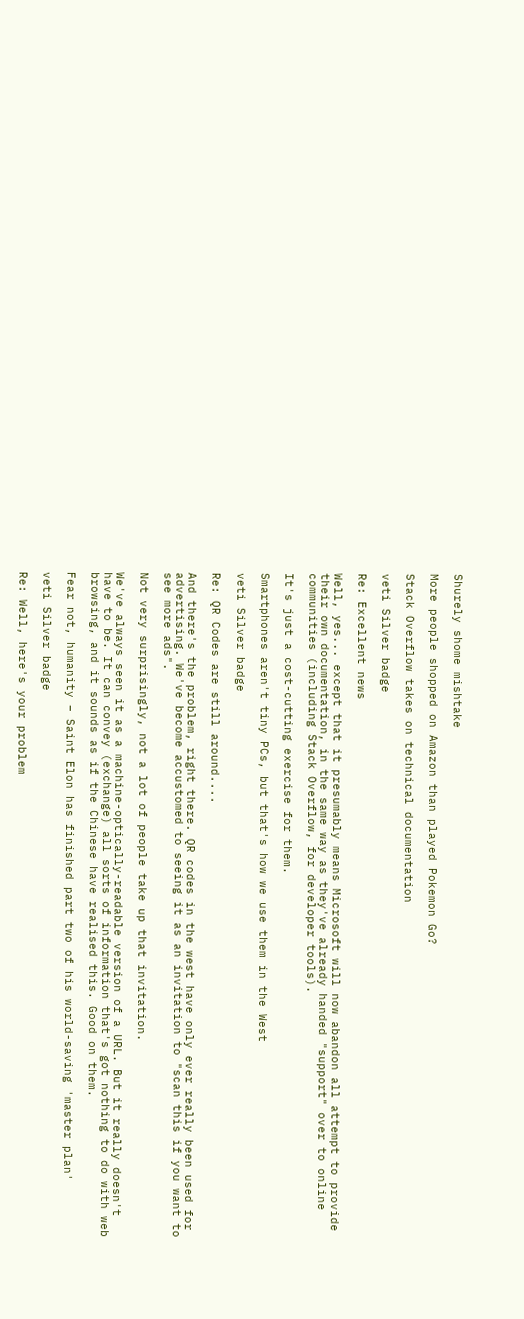Shurely shome mishtake

More people shopped on Amazon than played Pokemon Go?

Stack Overflow takes on technical documentation

veti Silver badge

Re: Excellent news

Well, yes... except that it presumably means Microsoft will now abandon all attempt to provide their own documentation, in the same way as they've already handed "support" over to online communities (including Stack Overflow, for developer tools).

It's just a cost-cutting exercise for them.

Smartphones aren't tiny PCs, but that's how we use them in the West

veti Silver badge

Re: QR Codes are still around....

And there's the problem, right there. QR codes in the west have only ever really been used for advertising. We've become accustomed to seeing it as an invitation to "scan this if you want to see more ads".

Not very surprisingly, not a lot of people take up that invitation.

We've always seen it as a machine-optically-readable version of a URL. But it really doesn't have to be. It can convey (exchange) all sorts of information that's got nothing to do with web browsing, and it sounds as if the Chinese have realised this. Good on them.

Fear not, humanity – Saint Elon has finished part two of his world-saving 'master plan'

veti Silver badge

Re: Well, here's your problem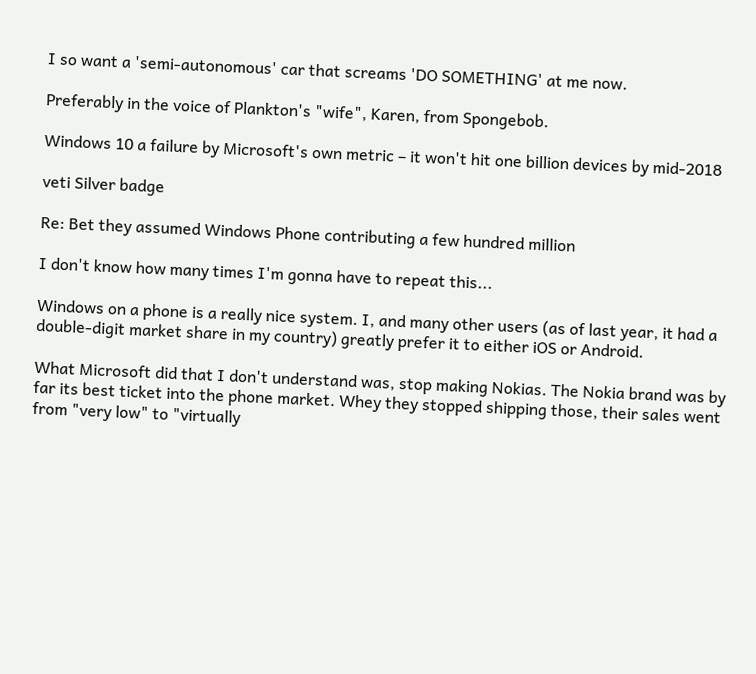I so want a 'semi-autonomous' car that screams 'DO SOMETHING' at me now.

Preferably in the voice of Plankton's "wife", Karen, from Spongebob.

Windows 10 a failure by Microsoft's own metric – it won't hit one billion devices by mid-2018

veti Silver badge

Re: Bet they assumed Windows Phone contributing a few hundred million

I don't know how many times I'm gonna have to repeat this...

Windows on a phone is a really nice system. I, and many other users (as of last year, it had a double-digit market share in my country) greatly prefer it to either iOS or Android.

What Microsoft did that I don't understand was, stop making Nokias. The Nokia brand was by far its best ticket into the phone market. Whey they stopped shipping those, their sales went from "very low" to "virtually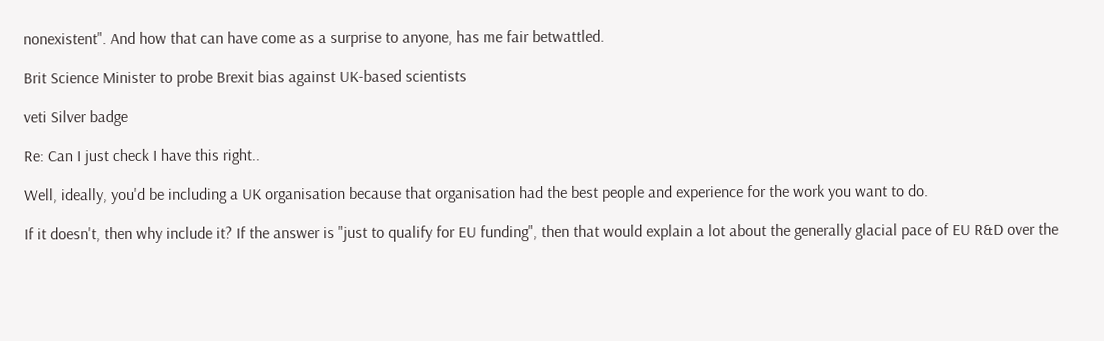nonexistent". And how that can have come as a surprise to anyone, has me fair betwattled.

Brit Science Minister to probe Brexit bias against UK-based scientists

veti Silver badge

Re: Can I just check I have this right..

Well, ideally, you'd be including a UK organisation because that organisation had the best people and experience for the work you want to do.

If it doesn't, then why include it? If the answer is "just to qualify for EU funding", then that would explain a lot about the generally glacial pace of EU R&D over the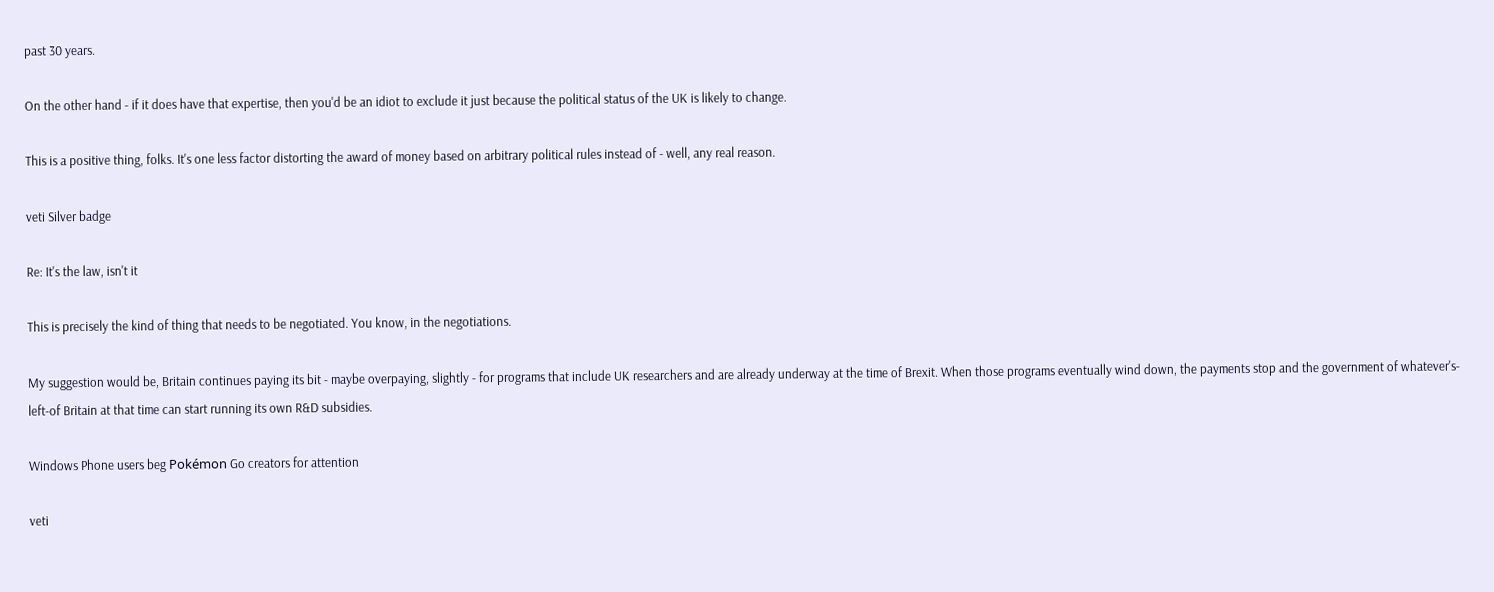past 30 years.

On the other hand - if it does have that expertise, then you'd be an idiot to exclude it just because the political status of the UK is likely to change.

This is a positive thing, folks. It's one less factor distorting the award of money based on arbitrary political rules instead of - well, any real reason.

veti Silver badge

Re: It's the law, isn't it

This is precisely the kind of thing that needs to be negotiated. You know, in the negotiations.

My suggestion would be, Britain continues paying its bit - maybe overpaying, slightly - for programs that include UK researchers and are already underway at the time of Brexit. When those programs eventually wind down, the payments stop and the government of whatever's-left-of Britain at that time can start running its own R&D subsidies.

Windows Phone users beg Pokémon Go creators for attention

veti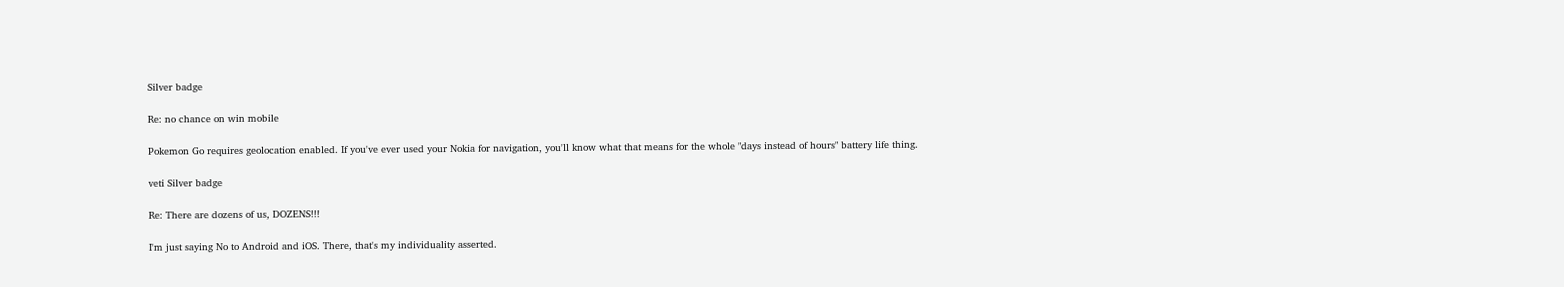Silver badge

Re: no chance on win mobile

Pokemon Go requires geolocation enabled. If you've ever used your Nokia for navigation, you'll know what that means for the whole "days instead of hours" battery life thing.

veti Silver badge

Re: There are dozens of us, DOZENS!!!

I'm just saying No to Android and iOS. There, that's my individuality asserted.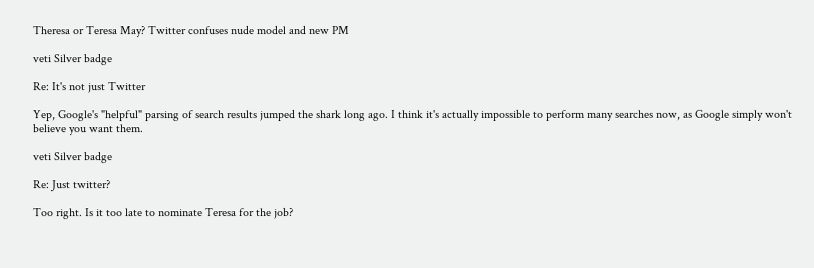Theresa or Teresa May? Twitter confuses nude model and new PM

veti Silver badge

Re: It's not just Twitter

Yep, Google's "helpful" parsing of search results jumped the shark long ago. I think it's actually impossible to perform many searches now, as Google simply won't believe you want them.

veti Silver badge

Re: Just twitter?

Too right. Is it too late to nominate Teresa for the job?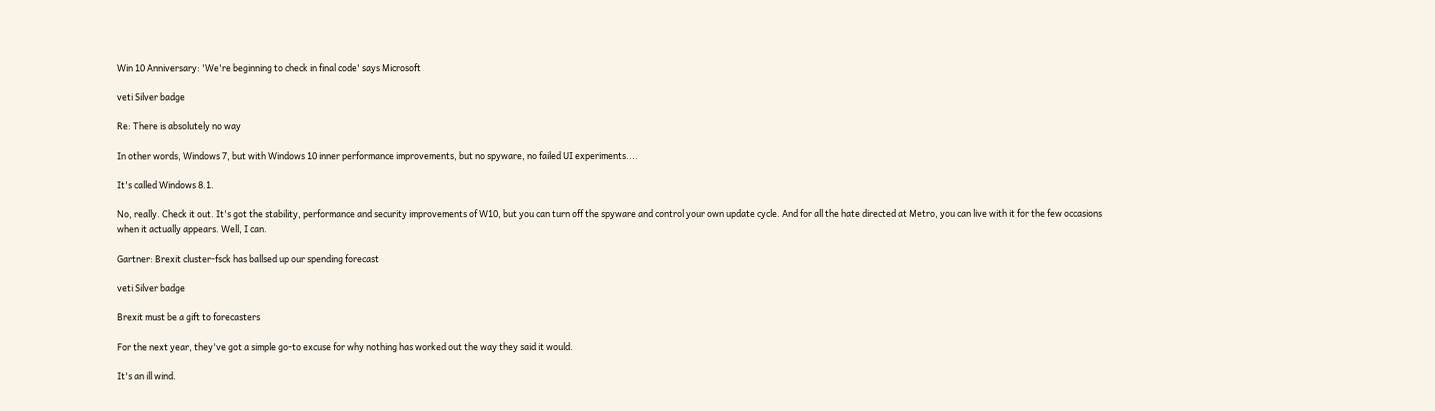Win 10 Anniversary: 'We're beginning to check in final code' says Microsoft

veti Silver badge

Re: There is absolutely no way

In other words, Windows 7, but with Windows 10 inner performance improvements, but no spyware, no failed UI experiments....

It's called Windows 8.1.

No, really. Check it out. It's got the stability, performance and security improvements of W10, but you can turn off the spyware and control your own update cycle. And for all the hate directed at Metro, you can live with it for the few occasions when it actually appears. Well, I can.

Gartner: Brexit cluster-fsck has ballsed up our spending forecast

veti Silver badge

Brexit must be a gift to forecasters

For the next year, they've got a simple go-to excuse for why nothing has worked out the way they said it would.

It's an ill wind.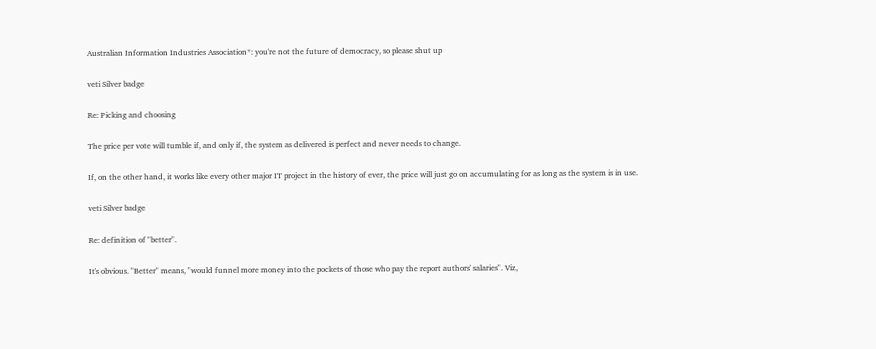Australian Information Industries Association*: you're not the future of democracy, so please shut up

veti Silver badge

Re: Picking and choosing

The price per vote will tumble if, and only if, the system as delivered is perfect and never needs to change.

If, on the other hand, it works like every other major IT project in the history of ever, the price will just go on accumulating for as long as the system is in use.

veti Silver badge

Re: definition of "better".

It's obvious. "Better" means, "would funnel more money into the pockets of those who pay the report authors' salaries". Viz,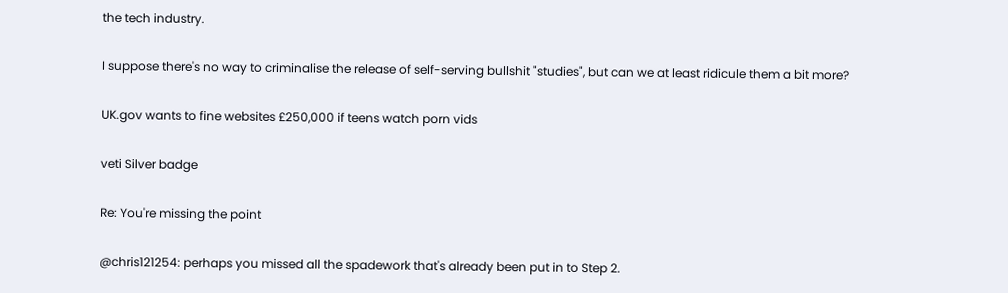the tech industry.

I suppose there's no way to criminalise the release of self-serving bullshit "studies", but can we at least ridicule them a bit more?

UK.gov wants to fine websites £250,000 if teens watch porn vids

veti Silver badge

Re: You're missing the point

@chris121254: perhaps you missed all the spadework that's already been put in to Step 2.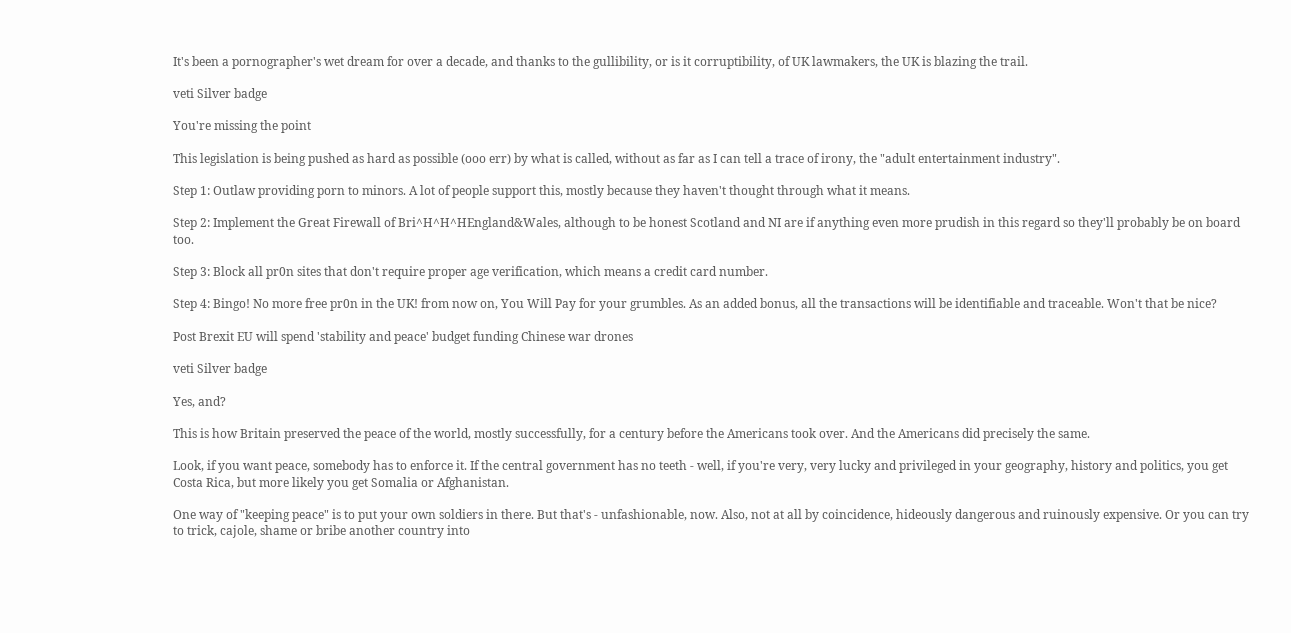It's been a pornographer's wet dream for over a decade, and thanks to the gullibility, or is it corruptibility, of UK lawmakers, the UK is blazing the trail.

veti Silver badge

You're missing the point

This legislation is being pushed as hard as possible (ooo err) by what is called, without as far as I can tell a trace of irony, the "adult entertainment industry".

Step 1: Outlaw providing porn to minors. A lot of people support this, mostly because they haven't thought through what it means.

Step 2: Implement the Great Firewall of Bri^H^H^HEngland&Wales, although to be honest Scotland and NI are if anything even more prudish in this regard so they'll probably be on board too.

Step 3: Block all pr0n sites that don't require proper age verification, which means a credit card number.

Step 4: Bingo! No more free pr0n in the UK! from now on, You Will Pay for your grumbles. As an added bonus, all the transactions will be identifiable and traceable. Won't that be nice?

Post Brexit EU will spend 'stability and peace' budget funding Chinese war drones

veti Silver badge

Yes, and?

This is how Britain preserved the peace of the world, mostly successfully, for a century before the Americans took over. And the Americans did precisely the same.

Look, if you want peace, somebody has to enforce it. If the central government has no teeth - well, if you're very, very lucky and privileged in your geography, history and politics, you get Costa Rica, but more likely you get Somalia or Afghanistan.

One way of "keeping peace" is to put your own soldiers in there. But that's - unfashionable, now. Also, not at all by coincidence, hideously dangerous and ruinously expensive. Or you can try to trick, cajole, shame or bribe another country into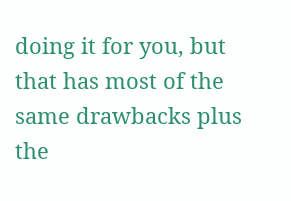doing it for you, but that has most of the same drawbacks plus the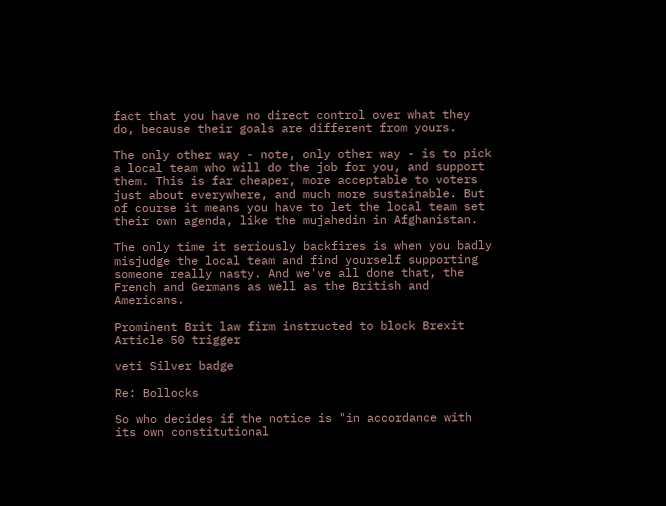fact that you have no direct control over what they do, because their goals are different from yours.

The only other way - note, only other way - is to pick a local team who will do the job for you, and support them. This is far cheaper, more acceptable to voters just about everywhere, and much more sustainable. But of course it means you have to let the local team set their own agenda, like the mujahedin in Afghanistan.

The only time it seriously backfires is when you badly misjudge the local team and find yourself supporting someone really nasty. And we've all done that, the French and Germans as well as the British and Americans.

Prominent Brit law firm instructed to block Brexit Article 50 trigger

veti Silver badge

Re: Bollocks

So who decides if the notice is "in accordance with its own constitutional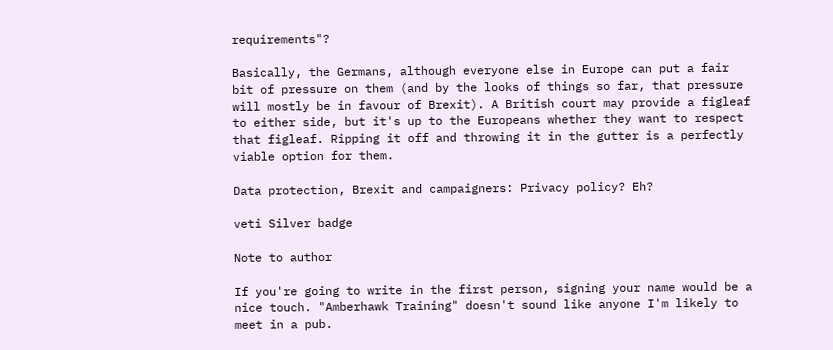requirements"?

Basically, the Germans, although everyone else in Europe can put a fair bit of pressure on them (and by the looks of things so far, that pressure will mostly be in favour of Brexit). A British court may provide a figleaf to either side, but it's up to the Europeans whether they want to respect that figleaf. Ripping it off and throwing it in the gutter is a perfectly viable option for them.

Data protection, Brexit and campaigners: Privacy policy? Eh?

veti Silver badge

Note to author

If you're going to write in the first person, signing your name would be a nice touch. "Amberhawk Training" doesn't sound like anyone I'm likely to meet in a pub.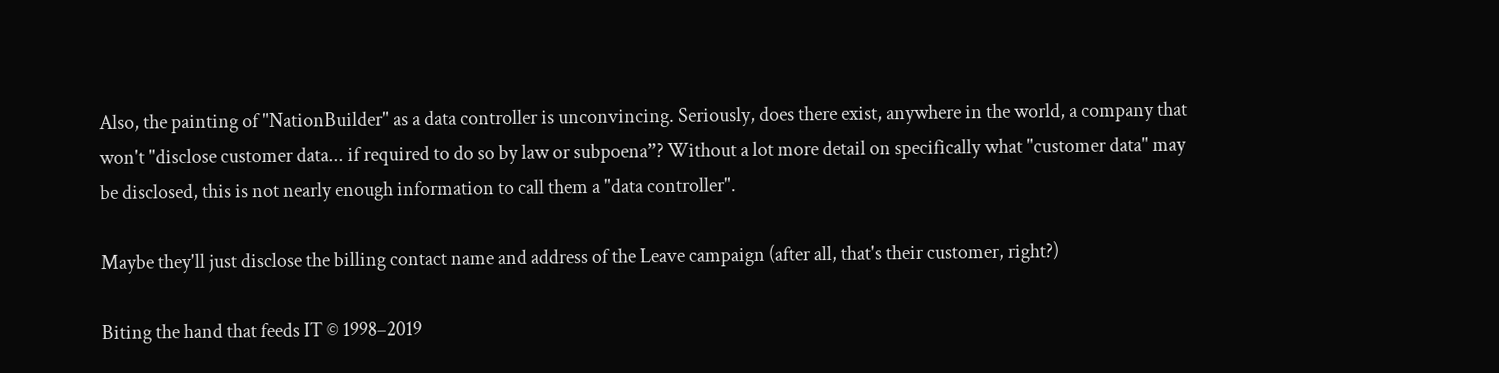Also, the painting of "NationBuilder" as a data controller is unconvincing. Seriously, does there exist, anywhere in the world, a company that won't "disclose customer data... if required to do so by law or subpoena”? Without a lot more detail on specifically what "customer data" may be disclosed, this is not nearly enough information to call them a "data controller".

Maybe they'll just disclose the billing contact name and address of the Leave campaign (after all, that's their customer, right?)

Biting the hand that feeds IT © 1998–2019